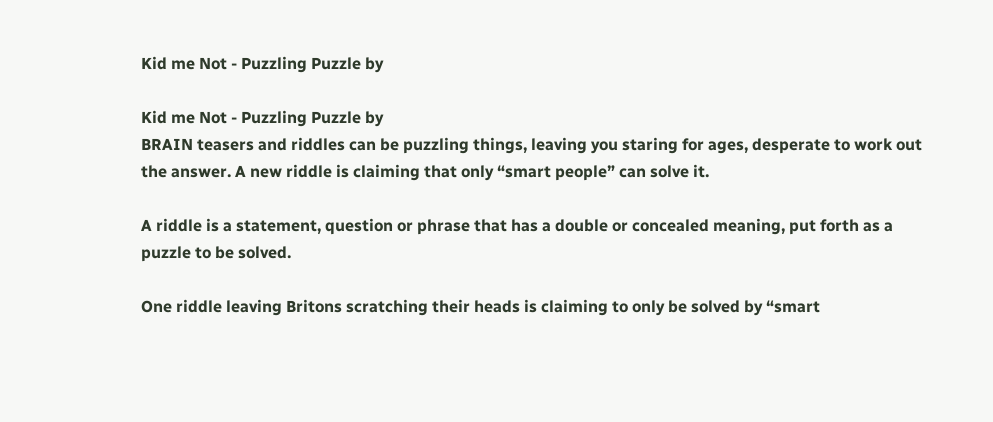Kid me Not - Puzzling Puzzle by

Kid me Not - Puzzling Puzzle by
BRAIN teasers and riddles can be puzzling things, leaving you staring for ages, desperate to work out the answer. A new riddle is claiming that only “smart people” can solve it.

A riddle is a statement, question or phrase that has a double or concealed meaning, put forth as a puzzle to be solved.

One riddle leaving Britons scratching their heads is claiming to only be solved by “smart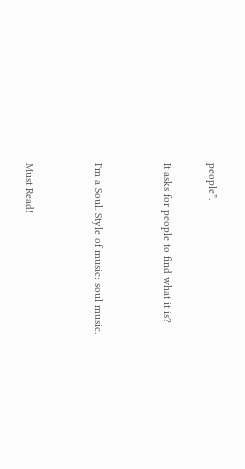people”.

It asks for people to find what it is?


I'm a Soul. Style of music: soul music.


Must Read!